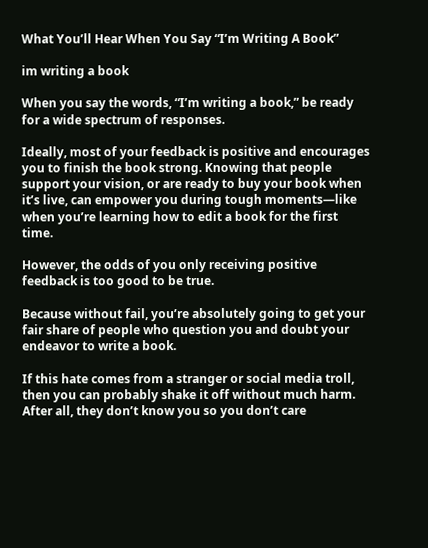What You’ll Hear When You Say “I’m Writing A Book”

im writing a book

When you say the words, “I’m writing a book,” be ready for a wide spectrum of responses.

Ideally, most of your feedback is positive and encourages you to finish the book strong. Knowing that people support your vision, or are ready to buy your book when it’s live, can empower you during tough moments—like when you’re learning how to edit a book for the first time.

However, the odds of you only receiving positive feedback is too good to be true.

Because without fail, you’re absolutely going to get your fair share of people who question you and doubt your endeavor to write a book.

If this hate comes from a stranger or social media troll, then you can probably shake it off without much harm. After all, they don’t know you so you don’t care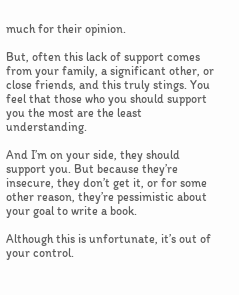much for their opinion.

But, often this lack of support comes from your family, a significant other, or close friends, and this truly stings. You feel that those who you should support you the most are the least understanding.

And I’m on your side, they should support you. But because they’re insecure, they don’t get it, or for some other reason, they’re pessimistic about your goal to write a book.

Although this is unfortunate, it’s out of your control.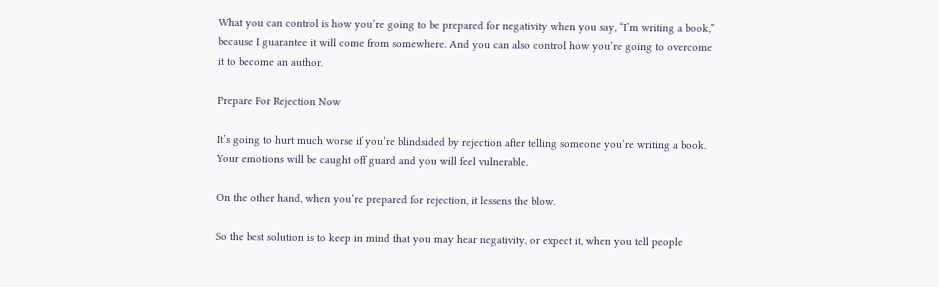What you can control is how you’re going to be prepared for negativity when you say, “I’m writing a book,” because I guarantee it will come from somewhere. And you can also control how you’re going to overcome it to become an author.

Prepare For Rejection Now

It’s going to hurt much worse if you’re blindsided by rejection after telling someone you’re writing a book. Your emotions will be caught off guard and you will feel vulnerable.

On the other hand, when you’re prepared for rejection, it lessens the blow.

So the best solution is to keep in mind that you may hear negativity, or expect it, when you tell people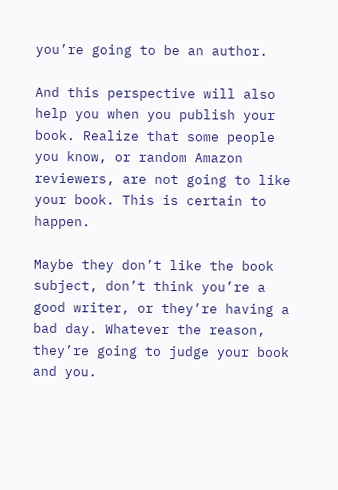you’re going to be an author.

And this perspective will also help you when you publish your book. Realize that some people you know, or random Amazon reviewers, are not going to like your book. This is certain to happen.

Maybe they don’t like the book subject, don’t think you’re a good writer, or they’re having a bad day. Whatever the reason, they’re going to judge your book and you.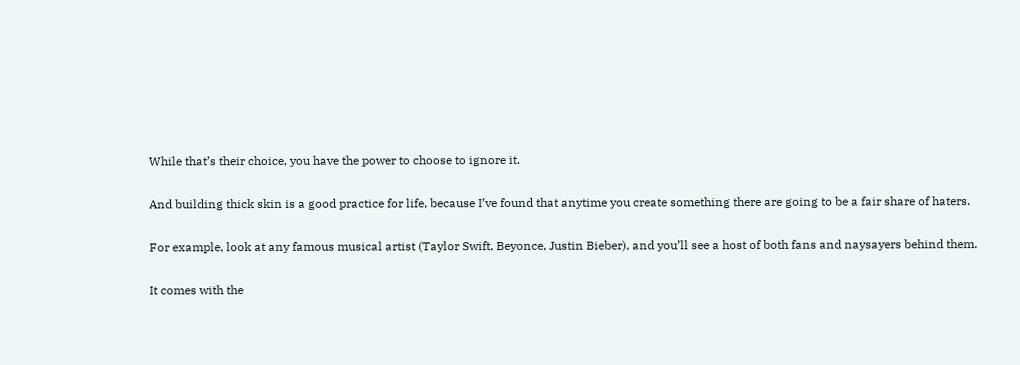While that’s their choice, you have the power to choose to ignore it.

And building thick skin is a good practice for life, because I’ve found that anytime you create something there are going to be a fair share of haters.

For example, look at any famous musical artist (Taylor Swift, Beyonce, Justin Bieber), and you’ll see a host of both fans and naysayers behind them.

It comes with the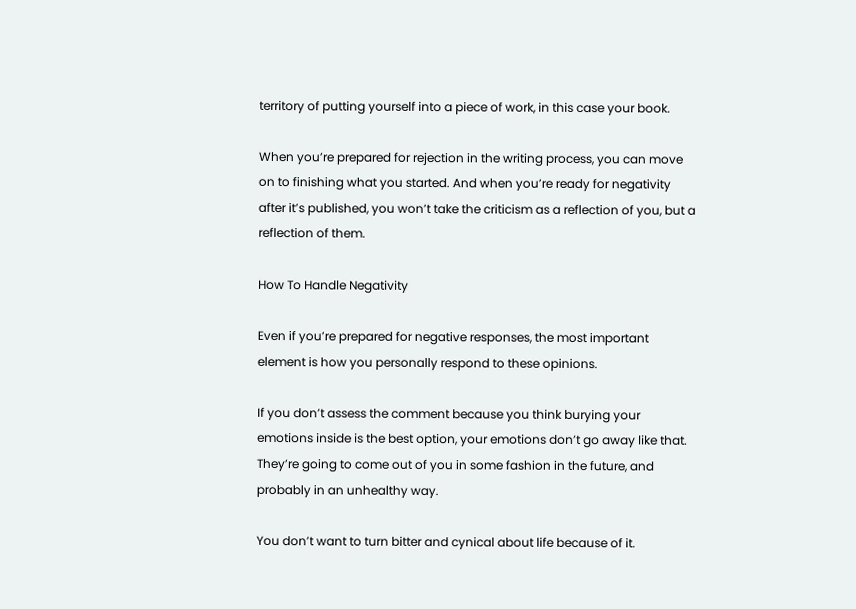territory of putting yourself into a piece of work, in this case your book.

When you’re prepared for rejection in the writing process, you can move on to finishing what you started. And when you’re ready for negativity after it’s published, you won’t take the criticism as a reflection of you, but a reflection of them.

How To Handle Negativity

Even if you’re prepared for negative responses, the most important element is how you personally respond to these opinions.

If you don’t assess the comment because you think burying your emotions inside is the best option, your emotions don’t go away like that. They’re going to come out of you in some fashion in the future, and probably in an unhealthy way.

You don’t want to turn bitter and cynical about life because of it.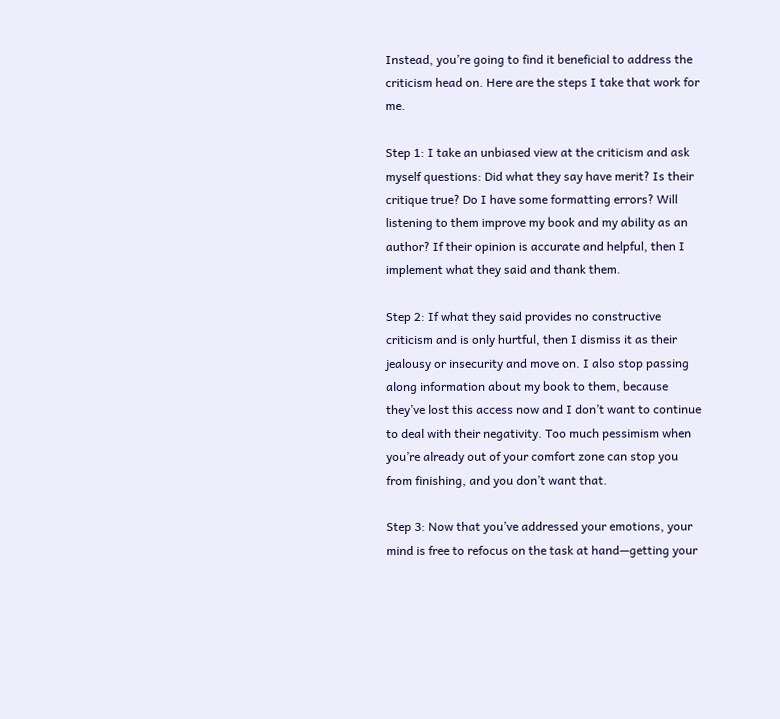Instead, you’re going to find it beneficial to address the criticism head on. Here are the steps I take that work for me.

Step 1: I take an unbiased view at the criticism and ask myself questions: Did what they say have merit? Is their critique true? Do I have some formatting errors? Will listening to them improve my book and my ability as an author? If their opinion is accurate and helpful, then I implement what they said and thank them.

Step 2: If what they said provides no constructive criticism and is only hurtful, then I dismiss it as their jealousy or insecurity and move on. I also stop passing along information about my book to them, because they’ve lost this access now and I don’t want to continue to deal with their negativity. Too much pessimism when you’re already out of your comfort zone can stop you from finishing, and you don’t want that.

Step 3: Now that you’ve addressed your emotions, your mind is free to refocus on the task at hand—getting your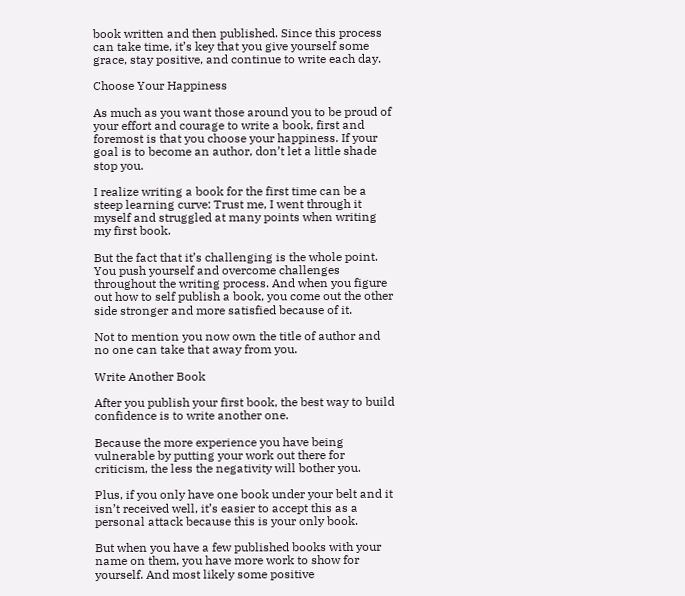book written and then published. Since this process can take time, it’s key that you give yourself some grace, stay positive, and continue to write each day.

Choose Your Happiness

As much as you want those around you to be proud of your effort and courage to write a book, first and foremost is that you choose your happiness. If your goal is to become an author, don’t let a little shade stop you.

I realize writing a book for the first time can be a steep learning curve: Trust me, I went through it myself and struggled at many points when writing my first book.

But the fact that it’s challenging is the whole point. You push yourself and overcome challenges throughout the writing process. And when you figure out how to self publish a book, you come out the other side stronger and more satisfied because of it.

Not to mention you now own the title of author and no one can take that away from you.

Write Another Book

After you publish your first book, the best way to build confidence is to write another one.

Because the more experience you have being vulnerable by putting your work out there for criticism, the less the negativity will bother you.

Plus, if you only have one book under your belt and it isn’t received well, it’s easier to accept this as a personal attack because this is your only book.

But when you have a few published books with your name on them, you have more work to show for yourself. And most likely some positive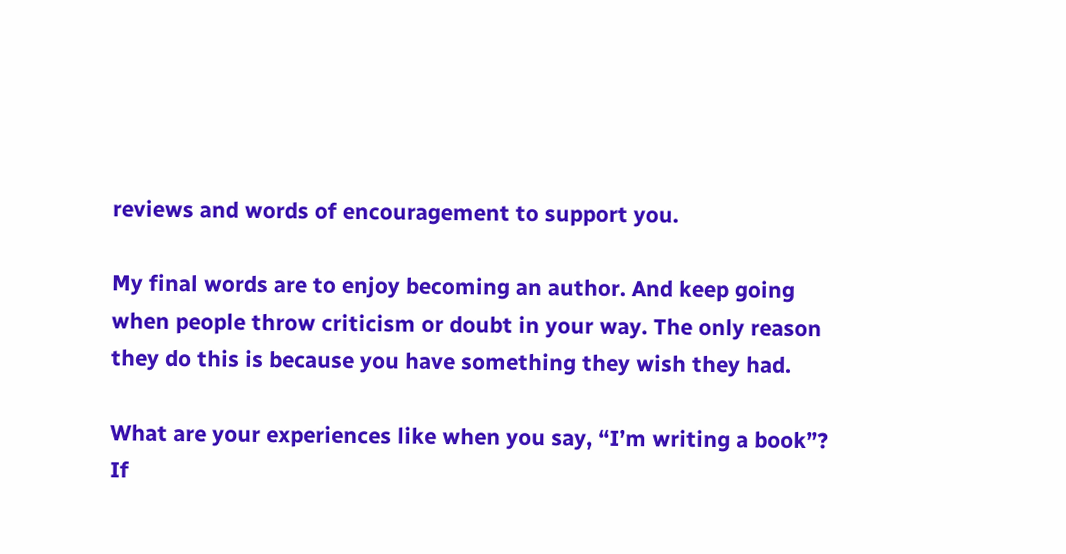reviews and words of encouragement to support you.

My final words are to enjoy becoming an author. And keep going when people throw criticism or doubt in your way. The only reason they do this is because you have something they wish they had.

What are your experiences like when you say, “I’m writing a book”? If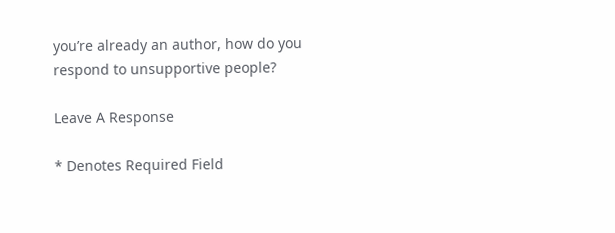you’re already an author, how do you respond to unsupportive people?

Leave A Response

* Denotes Required Field